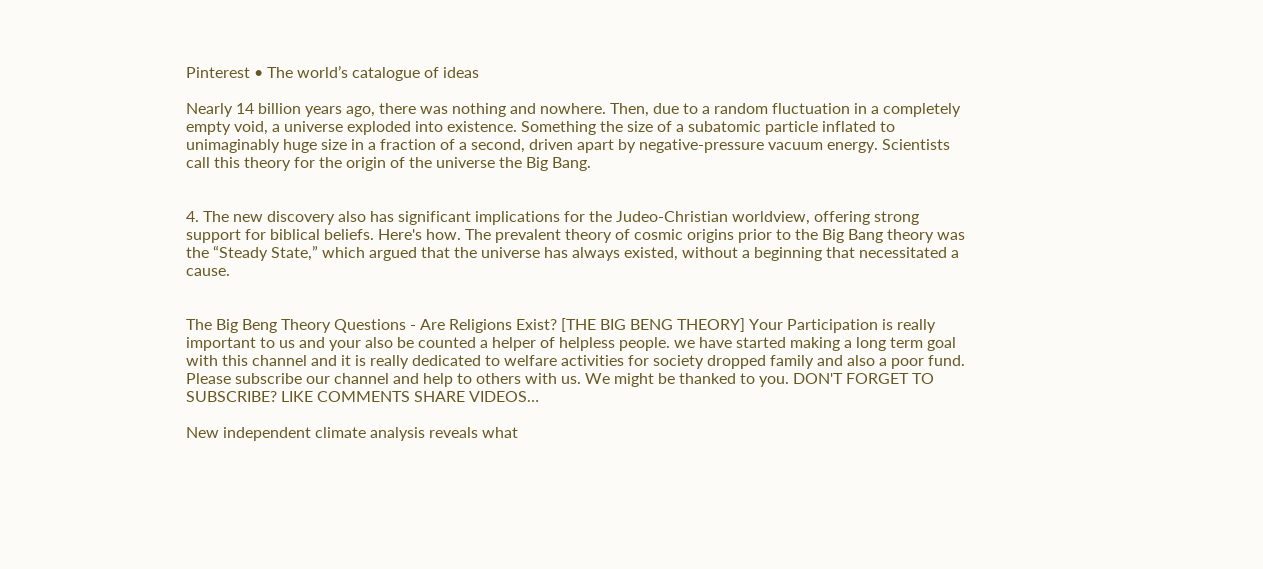Pinterest • The world’s catalogue of ideas

Nearly 14 billion years ago, there was nothing and nowhere. Then, due to a random fluctuation in a completely empty void, a universe exploded into existence. Something the size of a subatomic particle inflated to unimaginably huge size in a fraction of a second, driven apart by negative-pressure vacuum energy. Scientists call this theory for the origin of the universe the Big Bang.


4. The new discovery also has significant implications for the Judeo-Christian worldview, offering strong support for biblical beliefs. Here's how. The prevalent theory of cosmic origins prior to the Big Bang theory was the “Steady State,” which argued that the universe has always existed, without a beginning that necessitated a cause.


The Big Beng Theory Questions - Are Religions Exist? [THE BIG BENG THEORY] Your Participation is really important to us and your also be counted a helper of helpless people. we have started making a long term goal with this channel and it is really dedicated to welfare activities for society dropped family and also a poor fund. Please subscribe our channel and help to others with us. We might be thanked to you. DON'T FORGET TO SUBSCRIBE? LIKE COMMENTS SHARE VIDEOS…

New independent climate analysis reveals what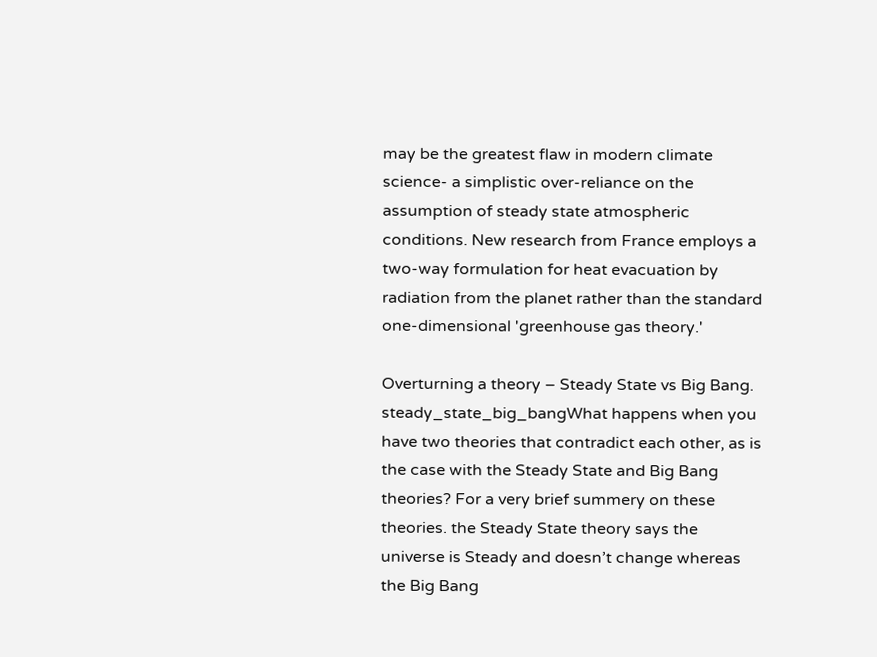may be the greatest flaw in modern climate science- a simplistic over-reliance on the assumption of steady state atmospheric conditions. New research from France employs a two-way formulation for heat evacuation by radiation from the planet rather than the standard one-dimensional 'greenhouse gas theory.'

Overturning a theory – Steady State vs Big Bang. steady_state_big_bangWhat happens when you have two theories that contradict each other, as is the case with the Steady State and Big Bang theories? For a very brief summery on these theories. the Steady State theory says the universe is Steady and doesn’t change whereas the Big Bang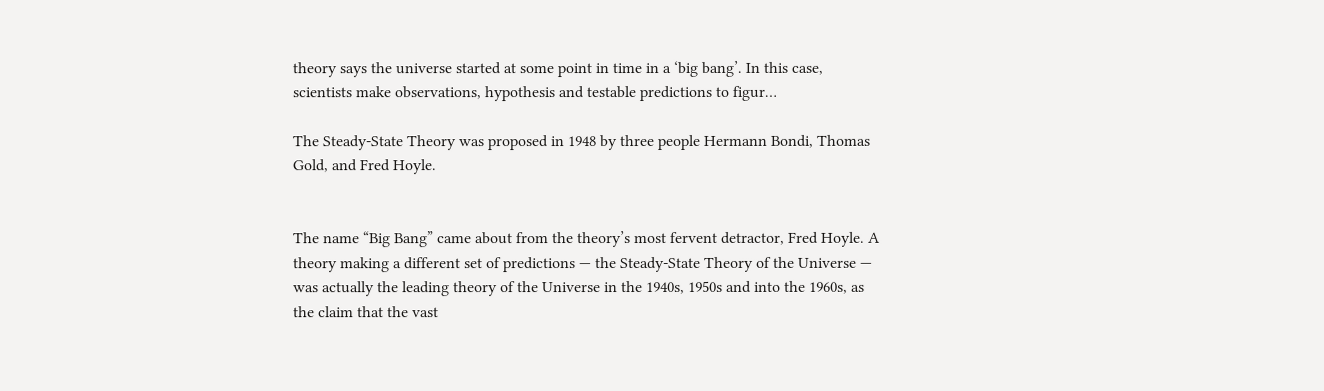theory says the universe started at some point in time in a ‘big bang’. In this case, scientists make observations, hypothesis and testable predictions to figur…

The Steady-State Theory was proposed in 1948 by three people Hermann Bondi, Thomas Gold, and Fred Hoyle.


The name “Big Bang” came about from the theory’s most fervent detractor, Fred Hoyle. A theory making a different set of predictions — the Steady-State Theory of the Universe — was actually the leading theory of the Universe in the 1940s, 1950s and into the 1960s, as the claim that the vast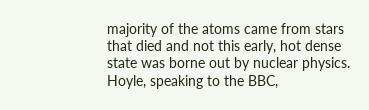majority of the atoms came from stars that died and not this early, hot dense state was borne out by nuclear physics. Hoyle, speaking to the BBC,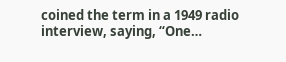coined the term in a 1949 radio interview, saying, “One…